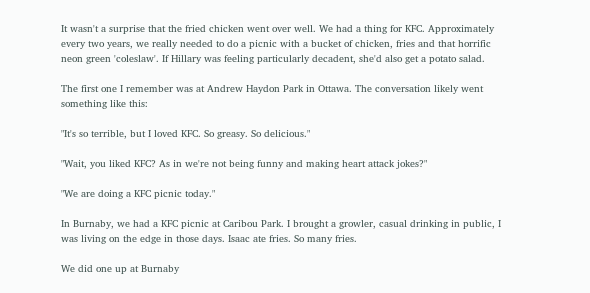It wasn't a surprise that the fried chicken went over well. We had a thing for KFC. Approximately every two years, we really needed to do a picnic with a bucket of chicken, fries and that horrific neon green 'coleslaw'. If Hillary was feeling particularly decadent, she'd also get a potato salad.

The first one I remember was at Andrew Haydon Park in Ottawa. The conversation likely went something like this:

"It's so terrible, but I loved KFC. So greasy. So delicious."

"Wait, you liked KFC? As in we're not being funny and making heart attack jokes?"

"We are doing a KFC picnic today."

In Burnaby, we had a KFC picnic at Caribou Park. I brought a growler, casual drinking in public, I was living on the edge in those days. Isaac ate fries. So many fries.

We did one up at Burnaby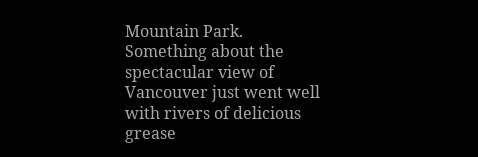Mountain Park. Something about the spectacular view of Vancouver just went well with rivers of delicious grease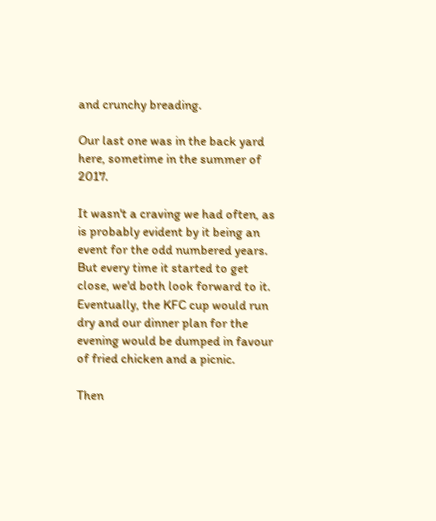and crunchy breading.

Our last one was in the back yard here, sometime in the summer of 2017.

It wasn't a craving we had often, as is probably evident by it being an event for the odd numbered years. But every time it started to get close, we'd both look forward to it. Eventually, the KFC cup would run dry and our dinner plan for the evening would be dumped in favour of fried chicken and a picnic.

Then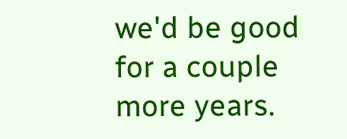we'd be good for a couple more years.